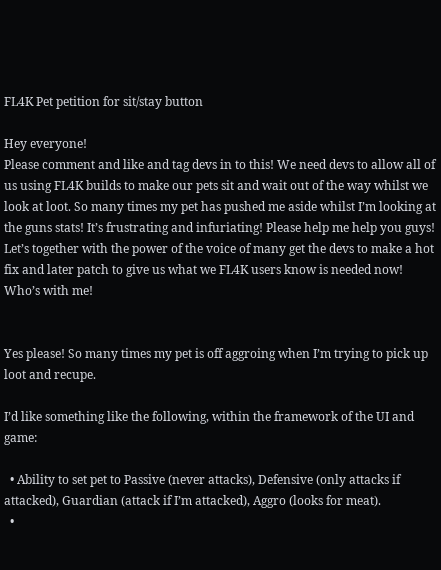FL4K Pet petition for sit/stay button

Hey everyone!
Please comment and like and tag devs in to this! We need devs to allow all of us using FL4K builds to make our pets sit and wait out of the way whilst we look at loot. So many times my pet has pushed me aside whilst I’m looking at the guns stats! It’s frustrating and infuriating! Please help me help you guys! Let’s together with the power of the voice of many get the devs to make a hot fix and later patch to give us what we FL4K users know is needed now! Who’s with me!


Yes please! So many times my pet is off aggroing when I’m trying to pick up loot and recupe.

I’d like something like the following, within the framework of the UI and game:

  • Ability to set pet to Passive (never attacks), Defensive (only attacks if attacked), Guardian (attack if I’m attacked), Aggro (looks for meat).
  •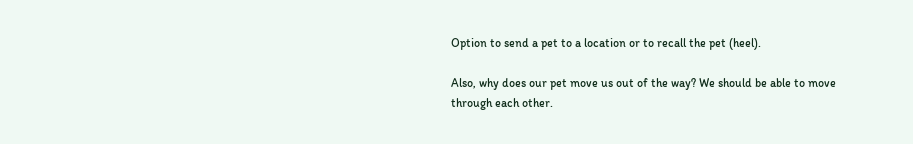Option to send a pet to a location or to recall the pet (heel).

Also, why does our pet move us out of the way? We should be able to move through each other.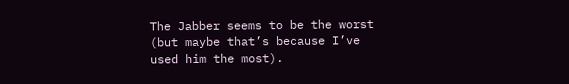The Jabber seems to be the worst (but maybe that’s because I’ve used him the most).